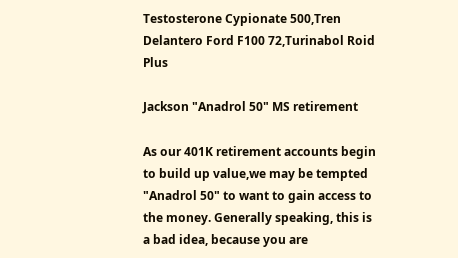Testosterone Cypionate 500,Tren Delantero Ford F100 72,Turinabol Roid Plus

Jackson "Anadrol 50" MS retirement

As our 401K retirement accounts begin to build up value,we may be tempted "Anadrol 50" to want to gain access to the money. Generally speaking, this is a bad idea, because you are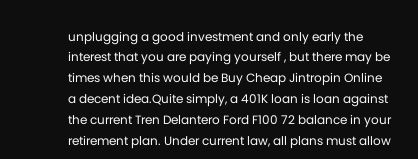unplugging a good investment and only early the interest that you are paying yourself , but there may be times when this would be Buy Cheap Jintropin Online a decent idea.Quite simply, a 401K loan is loan against the current Tren Delantero Ford F100 72 balance in your retirement plan. Under current law, all plans must allow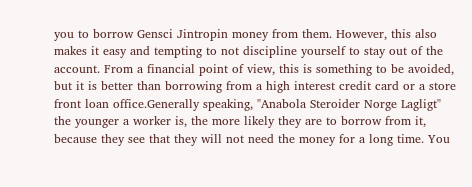you to borrow Gensci Jintropin money from them. However, this also makes it easy and tempting to not discipline yourself to stay out of the account. From a financial point of view, this is something to be avoided, but it is better than borrowing from a high interest credit card or a store front loan office.Generally speaking, "Anabola Steroider Norge Lagligt" the younger a worker is, the more likely they are to borrow from it, because they see that they will not need the money for a long time. You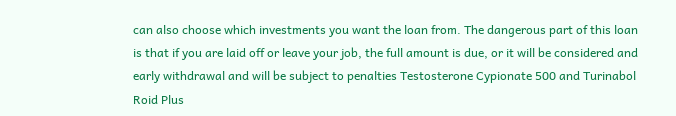can also choose which investments you want the loan from. The dangerous part of this loan is that if you are laid off or leave your job, the full amount is due, or it will be considered and early withdrawal and will be subject to penalties Testosterone Cypionate 500 and Turinabol Roid Plus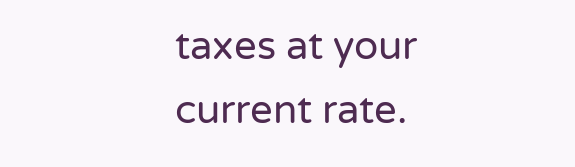taxes at your current rate.